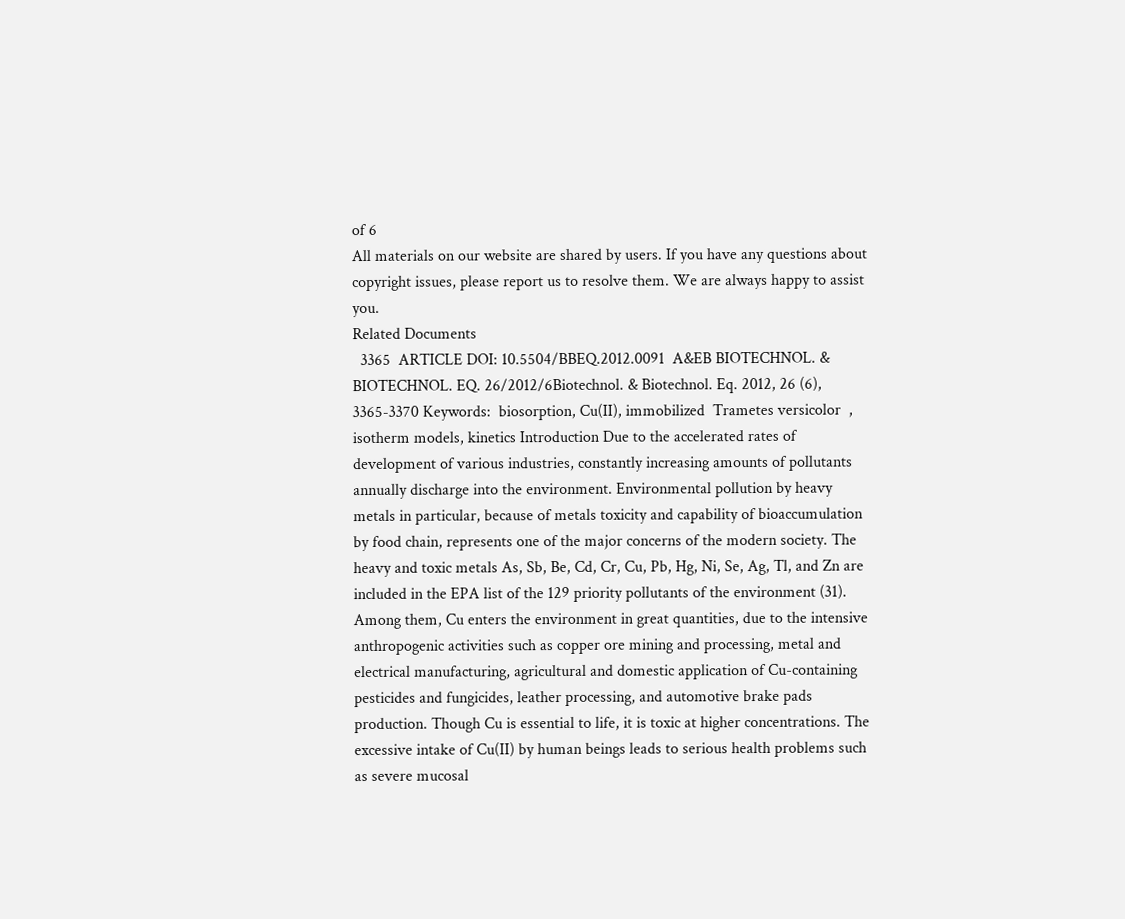of 6
All materials on our website are shared by users. If you have any questions about copyright issues, please report us to resolve them. We are always happy to assist you.
Related Documents
  3365  ARTICLE DOI: 10.5504/BBEQ.2012.0091  A&EB BIOTECHNOL. & BIOTECHNOL. EQ. 26/2012/6Biotechnol. & Biotechnol. Eq. 2012, 26 (6), 3365-3370 Keywords:  biosorption, Cu(II), immobilized  Trametes versicolor  , isotherm models, kinetics Introduction Due to the accelerated rates of development of various industries, constantly increasing amounts of pollutants annually discharge into the environment. Environmental pollution by heavy metals in particular, because of metals toxicity and capability of bioaccumulation by food chain, represents one of the major concerns of the modern society. The heavy and toxic metals As, Sb, Be, Cd, Cr, Cu, Pb, Hg, Ni, Se, Ag, Tl, and Zn are included in the EPA list of the 129 priority pollutants of the environment (31). Among them, Cu enters the environment in great quantities, due to the intensive anthropogenic activities such as copper ore mining and processing, metal and electrical manufacturing, agricultural and domestic application of Cu-containing pesticides and fungicides, leather processing, and automotive brake pads production. Though Cu is essential to life, it is toxic at higher concentrations. The excessive intake of Cu(II) by human beings leads to serious health problems such as severe mucosal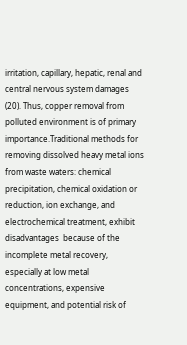irritation, capillary, hepatic, renal and central nervous system damages (20). Thus, copper removal from polluted environment is of primary importance.Traditional methods for removing dissolved heavy metal ions from waste waters: chemical precipitation, chemical oxidation or reduction, ion exchange, and electrochemical treatment, exhibit disadvantages  because of the incomplete metal recovery, especially at low metal concentrations, expensive equipment, and potential risk of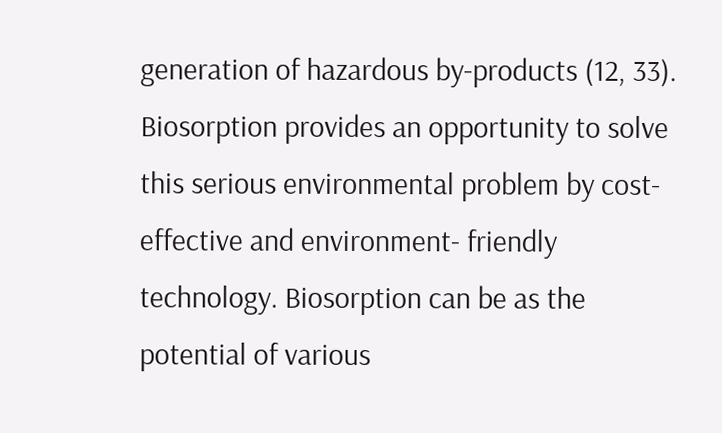generation of hazardous by-products (12, 33). Biosorption provides an opportunity to solve this serious environmental problem by cost-effective and environment- friendly technology. Biosorption can be as the  potential of various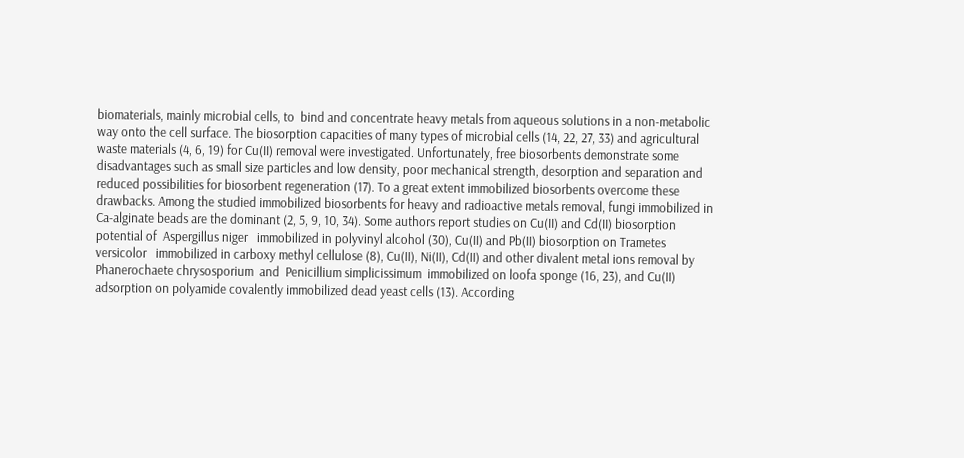biomaterials, mainly microbial cells, to  bind and concentrate heavy metals from aqueous solutions in a non-metabolic way onto the cell surface. The biosorption capacities of many types of microbial cells (14, 22, 27, 33) and agricultural waste materials (4, 6, 19) for Cu(II) removal were investigated. Unfortunately, free biosorbents demonstrate some disadvantages such as small size particles and low density, poor mechanical strength, desorption and separation and reduced possibilities for biosorbent regeneration (17). To a great extent immobilized biosorbents overcome these drawbacks. Among the studied immobilized biosorbents for heavy and radioactive metals removal, fungi immobilized in Ca-alginate beads are the dominant (2, 5, 9, 10, 34). Some authors report studies on Cu(II) and Cd(II) biosorption  potential of  Aspergillus niger   immobilized in polyvinyl alcohol (30), Cu(II) and Pb(II) biosorption on Trametes versicolor   immobilized in carboxy methyl cellulose (8), Cu(II), Ni(II), Cd(II) and other divalent metal ions removal by  Phanerochaete chrysosporium  and  Penicillium simplicissimum  immobilized on loofa sponge (16, 23), and Cu(II) adsorption on polyamide covalently immobilized dead yeast cells (13). According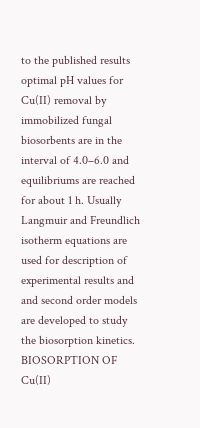to the published results optimal pH values for Cu(II) removal by immobilized fungal biosorbents are in the interval of 4.0–6.0 and equilibriums are reached for about 1 h. Usually Langmuir and Freundlich isotherm equations are used for description of experimental results and and second order models are developed to study the biosorption kinetics. BIOSORPTION OF Cu(II)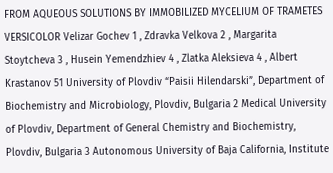FROM AQUEOUS SOLUTIONS BY IMMOBILIZED MYCELIUM OF TRAMETES VERSICOLOR Velizar Gochev 1 , Zdravka Velkova 2 , Margarita Stoytcheva 3 , Husein Yemendzhiev 4 , Zlatka Aleksieva 4 , Albert Krastanov 51 University of Plovdiv “Paisii Hilendarski”, Department of Biochemistry and Microbiology, Plovdiv, Bulgaria 2 Medical University of Plovdiv, Department of General Chemistry and Biochemistry, Plovdiv, Bulgaria 3 Autonomous University of Baja California, Institute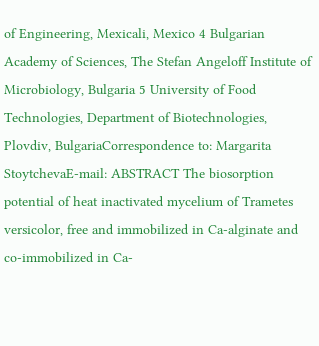of Engineering, Mexicali, Mexico 4 Bulgarian Academy of Sciences, The Stefan Angeloff Institute of Microbiology, Bulgaria 5 University of Food Technologies, Department of Biotechnologies, Plovdiv, BulgariaCorrespondence to: Margarita StoytchevaE-mail: ABSTRACT The biosorption potential of heat inactivated mycelium of Trametes versicolor, free and immobilized in Ca-alginate and co-immobilized in Ca-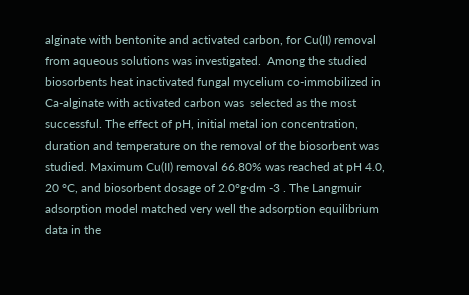alginate with bentonite and activated carbon, for Cu(II) removal from aqueous solutions was investigated.  Among the studied biosorbents heat inactivated fungal mycelium co-immobilized in Ca-alginate with activated carbon was  selected as the most successful. The effect of pH, initial metal ion concentration, duration and temperature on the removal of the biosorbent was studied. Maximum Cu(II) removal 66.80% was reached at pH 4.0, 20 °C, and biosorbent dosage of 2.0°g·dm -3 . The Langmuir adsorption model matched very well the adsorption equilibrium data in the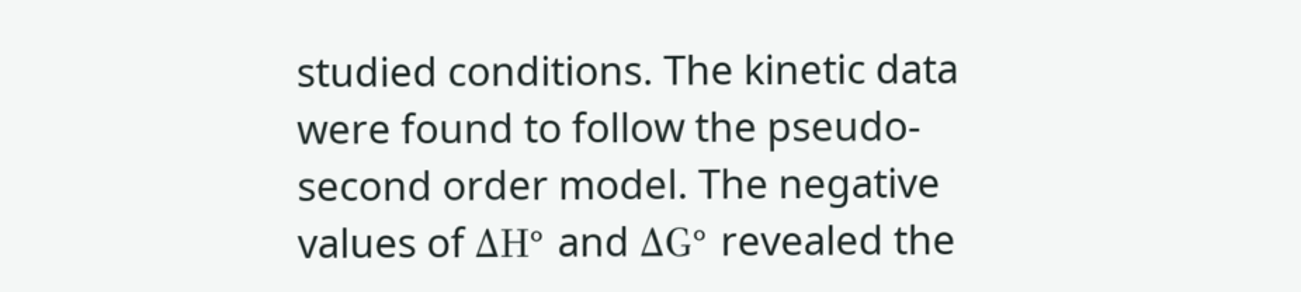studied conditions. The kinetic data were found to follow the pseudo-second order model. The negative values of ΔH° and ΔG° revealed the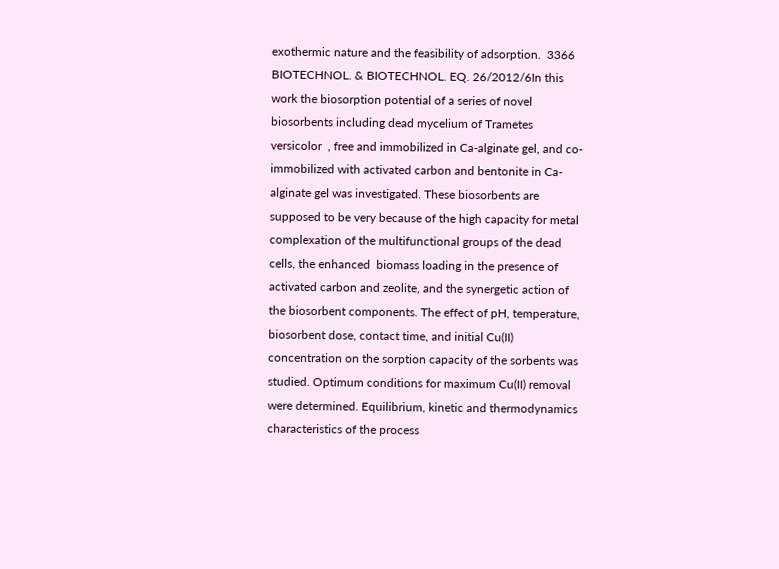exothermic nature and the feasibility of adsorption.  3366 BIOTECHNOL. & BIOTECHNOL. EQ. 26/2012/6In this work the biosorption potential of a series of novel  biosorbents including dead mycelium of Trametes versicolor  , free and immobilized in Ca-alginate gel, and co-immobilized with activated carbon and bentonite in Ca-alginate gel was investigated. These biosorbents are supposed to be very because of the high capacity for metal complexation of the multifunctional groups of the dead cells, the enhanced  biomass loading in the presence of activated carbon and zeolite, and the synergetic action of the biosorbent components. The effect of pH, temperature, biosorbent dose, contact time, and initial Cu(II) concentration on the sorption capacity of the sorbents was studied. Optimum conditions for maximum Cu(II) removal were determined. Equilibrium, kinetic and thermodynamics characteristics of the process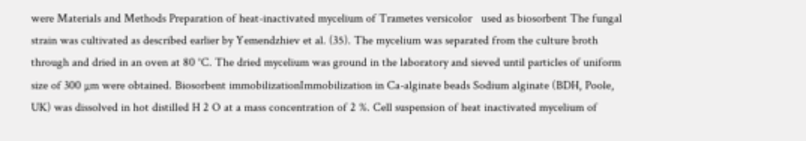were Materials and Methods Preparation of heat-inactivated mycelium of Trametes versicolor   used as biosorbent The fungal strain was cultivated as described earlier by Yemendzhiev et al. (35). The mycelium was separated from the culture broth through and dried in an oven at 80 °C. The dried mycelium was ground in the laboratory and sieved until particles of uniform size of 300 µm were obtained. Biosorbent immobilizationImmobilization in Ca-alginate beads Sodium alginate (BDH, Poole, UK) was dissolved in hot distilled H 2 O at a mass concentration of 2 %. Cell suspension of heat inactivated mycelium of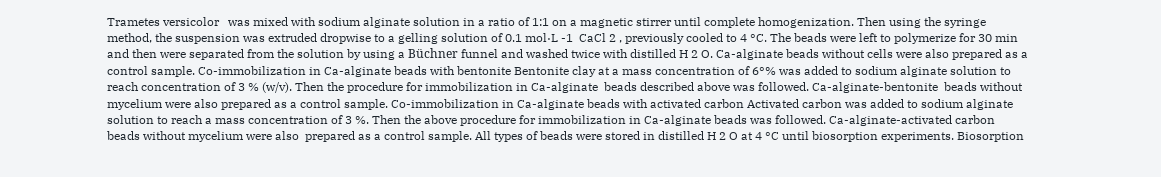Trametes versicolor   was mixed with sodium alginate solution in a ratio of 1:1 on a magnetic stirrer until complete homogenization. Then using the syringe method, the suspension was extruded dropwise to a gelling solution of 0.1 mol·L -1  CaCl 2 , previously cooled to 4 °C. The beads were left to polymerize for 30 min and then were separated from the solution by using a Büchner funnel and washed twice with distilled H 2 O. Ca-alginate beads without cells were also prepared as a control sample. Co-immobilization in Ca-alginate beads with bentonite Bentonite clay at a mass concentration of 6°% was added to sodium alginate solution to reach concentration of 3 % (w/v). Then the procedure for immobilization in Ca-alginate  beads described above was followed. Ca-alginate-bentonite  beads without mycelium were also prepared as a control sample. Co-immobilization in Ca-alginate beads with activated carbon Activated carbon was added to sodium alginate solution to reach a mass concentration of 3 %. Then the above procedure for immobilization in Ca-alginate beads was followed. Ca-alginate-activated carbon beads without mycelium were also  prepared as a control sample. All types of beads were stored in distilled H 2 O at 4 °C until biosorption experiments. Biosorption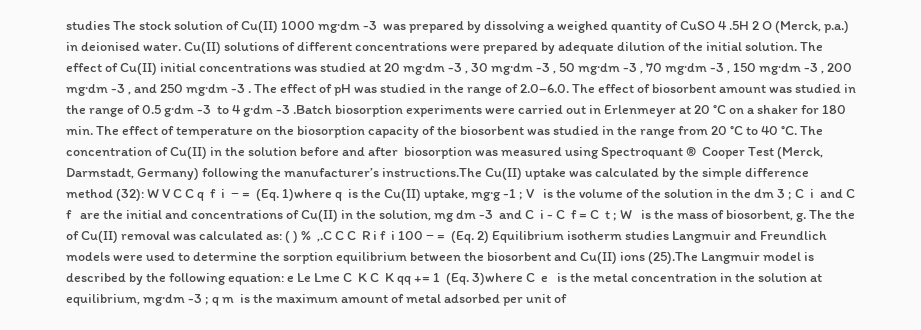studies The stock solution of Cu(II) 1000 mg·dm -3  was prepared by dissolving a weighed quantity of CuSO 4 .5H 2 O (Merck, p.a.) in deionised water. Cu(II) solutions of different concentrations were prepared by adequate dilution of the initial solution. The effect of Cu(II) initial concentrations was studied at 20 mg·dm -3 , 30 mg·dm -3 , 50 mg·dm -3 , 70 mg·dm -3 , 150 mg·dm -3 , 200 mg·dm -3 , and 250 mg·dm -3 . The effect of pH was studied in the range of 2.0–6.0. The effect of biosorbent amount was studied in the range of 0.5 g·dm -3  to 4 g·dm -3 .Batch biosorption experiments were carried out in Erlenmeyer at 20 °C on a shaker for 180 min. The effect of temperature on the biosorption capacity of the biosorbent was studied in the range from 20 °C to 40 °C. The concentration of Cu(II) in the solution before and after  biosorption was measured using Spectroquant ®  Cooper Test (Merck, Darmstadt, Germany) following the manufacturer’s instructions.The Cu(II) uptake was calculated by the simple difference method (32): W V C C q  f  i  − =  (Eq. 1)where q  is the Cu(II) uptake, mg·g -1 ; V   is the volume of the solution in the dm 3 ; C  i  and C  f   are the initial and concentrations of Cu(II) in the solution, mg dm -3  and C  i - C  f = C  t ; W   is the mass of biosorbent, g. The the of Cu(II) removal was calculated as: ( ) %  ,.C C C  R i f  i 100 − =  (Eq. 2) Equilibrium isotherm studies Langmuir and Freundlich models were used to determine the sorption equilibrium between the biosorbent and Cu(II) ions (25).The Langmuir model is described by the following equation: e Le Lme C  K C  K qq += 1  (Eq. 3)where C  e   is the metal concentration in the solution at equilibrium, mg·dm -3 ; q m  is the maximum amount of metal adsorbed per unit of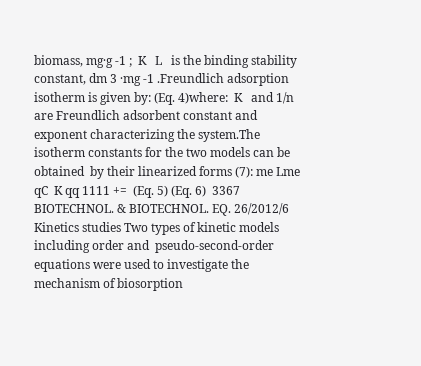biomass, mg·g -1 ;  K   L   is the binding stability constant, dm 3 ·mg -1 .Freundlich adsorption isotherm is given by: (Eq. 4)where:  K   and 1/n  are Freundlich adsorbent constant and exponent characterizing the system.The isotherm constants for the two models can be obtained  by their linearized forms (7): me Lme  qC  K qq 1111 +=  (Eq. 5) (Eq. 6)  3367 BIOTECHNOL. & BIOTECHNOL. EQ. 26/2012/6 Kinetics studies Two types of kinetic models including order and  pseudo-second-order equations were used to investigate the mechanism of biosorption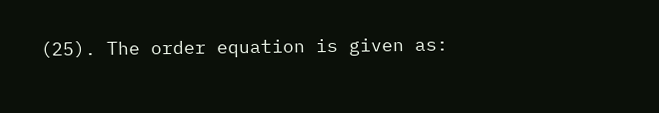(25). The order equation is given as: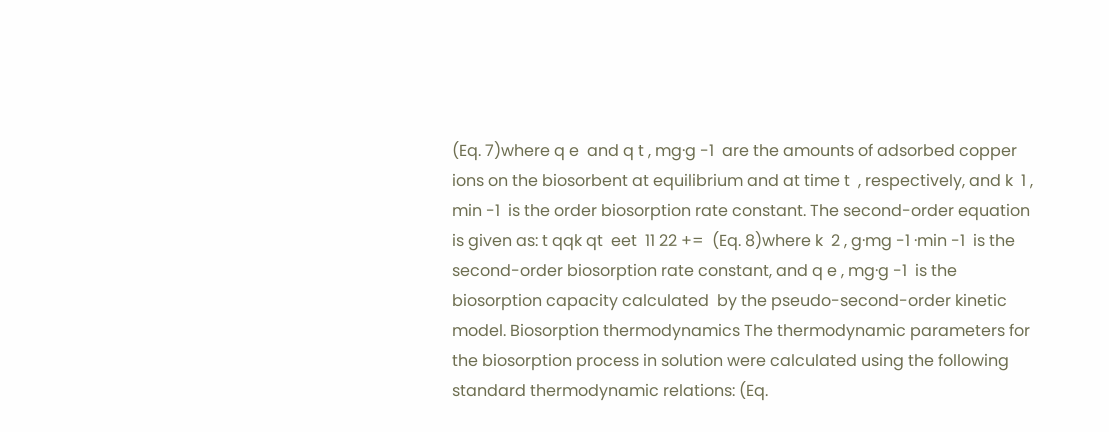(Eq. 7)where q e  and q t , mg·g -1  are the amounts of adsorbed copper ions on the biosorbent at equilibrium and at time t  , respectively, and k  1 , min -1  is the order biosorption rate constant. The second-order equation is given as: t qqk qt  eet  11 22 +=  (Eq. 8)where k  2 , g·mg -1 ·min -1  is the second-order biosorption rate constant, and q e , mg·g -1  is the biosorption capacity calculated  by the pseudo-second-order kinetic model. Biosorption thermodynamics The thermodynamic parameters for the biosorption process in solution were calculated using the following standard thermodynamic relations: (Eq.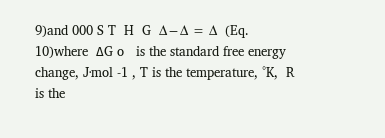9)and 000 S T  H  G  ∆−∆ = ∆  (Eq. 10)where  ΔG o   is the standard free energy change, J·mol -1 , T is the temperature, °K,  R is the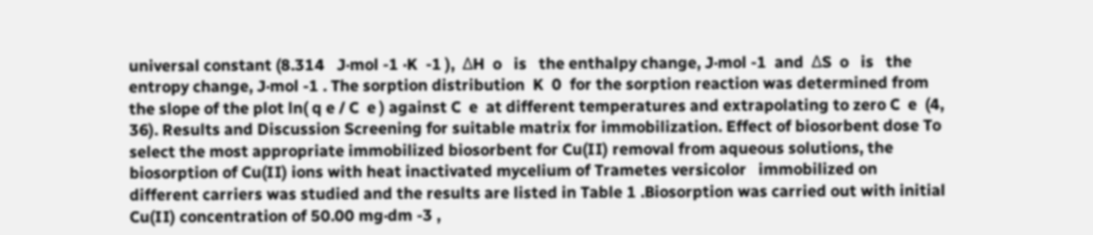universal constant (8.314   J·mol -1 ·K  -1 ),  ΔH  o   is   the enthalpy change, J·mol -1  and  ΔS  o   is   the entropy change, J·mol -1 . The sorption distribution  K  0  for the sorption reaction was determined from the slope of the plot ln( q e / C  e ) against C  e  at different temperatures and extrapolating to zero C  e  (4, 36). Results and Discussion Screening for suitable matrix for immobilization. Effect of biosorbent dose To select the most appropriate immobilized biosorbent for Cu(II) removal from aqueous solutions, the biosorption of Cu(II) ions with heat inactivated mycelium of Trametes versicolor   immobilized on different carriers was studied and the results are listed in Table 1 .Biosorption was carried out with initial Cu(II) concentration of 50.00 mg·dm -3 ,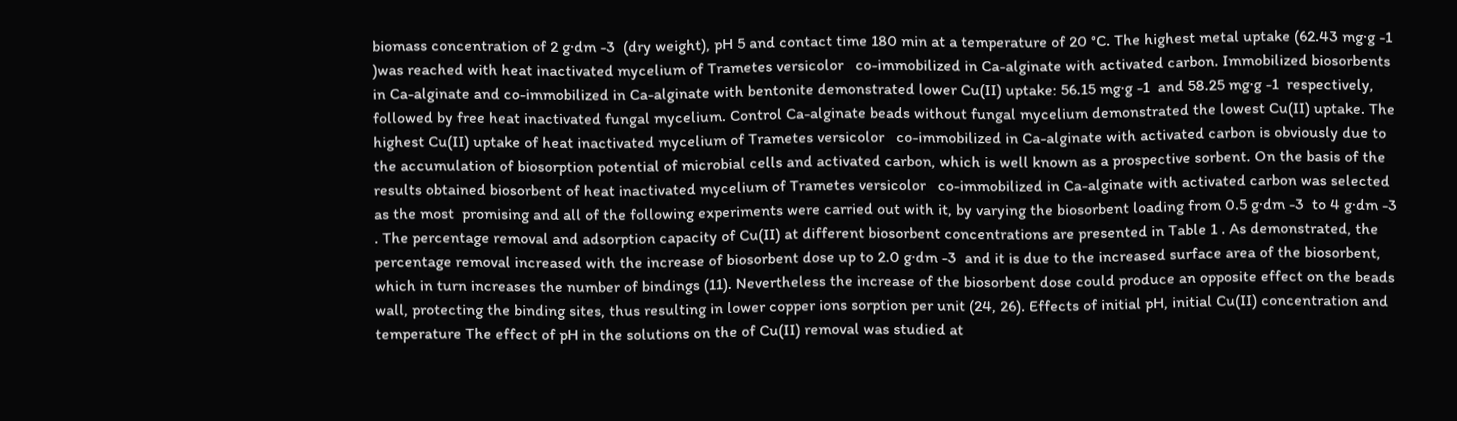biomass concentration of 2 g·dm -3  (dry weight), pH 5 and contact time 180 min at a temperature of 20 °C. The highest metal uptake (62.43 mg·g -1 )was reached with heat inactivated mycelium of Trametes versicolor   co-immobilized in Ca-alginate with activated carbon. Immobilized biosorbents in Ca-alginate and co-immobilized in Ca-alginate with bentonite demonstrated lower Cu(II) uptake: 56.15 mg·g -1  and 58.25 mg·g -1  respectively, followed by free heat inactivated fungal mycelium. Control Ca-alginate beads without fungal mycelium demonstrated the lowest Cu(II) uptake. The highest Cu(II) uptake of heat inactivated mycelium of Trametes versicolor   co-immobilized in Ca-alginate with activated carbon is obviously due to the accumulation of biosorption potential of microbial cells and activated carbon, which is well known as a prospective sorbent. On the basis of the results obtained biosorbent of heat inactivated mycelium of Trametes versicolor   co-immobilized in Ca-alginate with activated carbon was selected as the most  promising and all of the following experiments were carried out with it, by varying the biosorbent loading from 0.5 g·dm -3  to 4 g·dm -3 . The percentage removal and adsorption capacity of Cu(II) at different biosorbent concentrations are presented in Table 1 . As demonstrated, the percentage removal increased with the increase of biosorbent dose up to 2.0 g·dm -3  and it is due to the increased surface area of the biosorbent, which in turn increases the number of bindings (11). Nevertheless the increase of the biosorbent dose could produce an opposite effect on the beads wall, protecting the binding sites, thus resulting in lower copper ions sorption per unit (24, 26). Effects of initial pH, initial Cu(II) concentration and temperature The effect of pH in the solutions on the of Cu(II) removal was studied at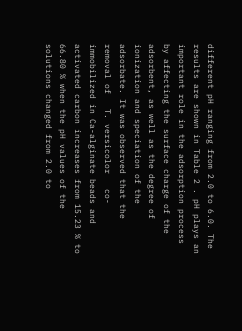different pH ranging from 2.0 to 6.0. The results are shown in Table 2 . pH plays an important role in the adsorption process by affecting the surface charge of the adsorbent, as well as the degree of ionization and speciation of the adsorbate. It was observed that the removal of   T. versicolor   co-immobilized in Ca-alginate beads and activated carbon increases from 15.23 % to 66.80 % when the pH values of the solutions changed from 2.0 to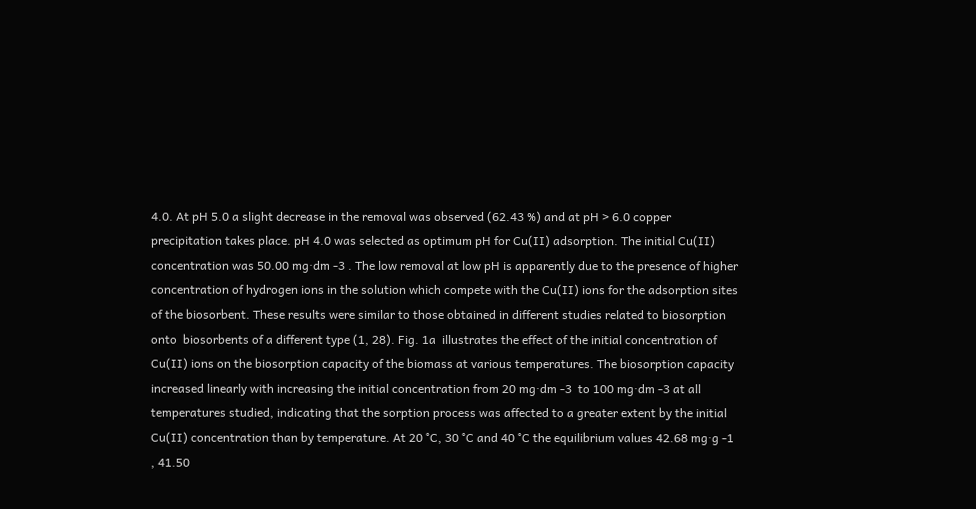4.0. At pH 5.0 a slight decrease in the removal was observed (62.43 %) and at pH > 6.0 copper precipitation takes place. pH 4.0 was selected as optimum pH for Cu(II) adsorption. The initial Cu(II) concentration was 50.00 mg·dm -3 . The low removal at low pH is apparently due to the presence of higher concentration of hydrogen ions in the solution which compete with the Cu(II) ions for the adsorption sites of the biosorbent. These results were similar to those obtained in different studies related to biosorption onto  biosorbents of a different type (1, 28). Fig. 1a  illustrates the effect of the initial concentration of Cu(II) ions on the biosorption capacity of the biomass at various temperatures. The biosorption capacity increased linearly with increasing the initial concentration from 20 mg·dm -3  to 100 mg·dm -3 at all temperatures studied, indicating that the sorption process was affected to a greater extent by the initial Cu(II) concentration than by temperature. At 20 °C, 30 °C and 40 °C the equilibrium values 42.68 mg·g -1 , 41.50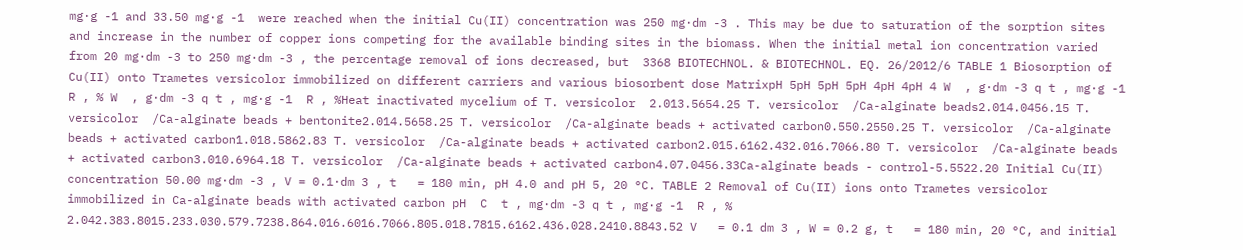mg·g -1 and 33.50 mg·g -1  were reached when the initial Cu(II) concentration was 250 mg·dm -3 . This may be due to saturation of the sorption sites and increase in the number of copper ions competing for the available binding sites in the biomass. When the initial metal ion concentration varied from 20 mg·dm -3 to 250 mg·dm -3 , the percentage removal of ions decreased, but  3368 BIOTECHNOL. & BIOTECHNOL. EQ. 26/2012/6 TABLE 1 Biosorption of Cu(II) onto Trametes versicolor immobilized on different carriers and various biosorbent dose MatrixpH 5pH 5pH 5pH 4pH 4pH 4 W  , g·dm -3 q t , mg·g -1  R , % W  , g·dm -3 q t , mg·g -1  R , %Heat inactivated mycelium of T. versicolor  2.013.5654.25 T. versicolor  /Ca-alginate beads2.014.0456.15 T. versicolor  /Ca-alginate beads + bentonite2.014.5658.25 T. versicolor  /Ca-alginate beads + activated carbon0.550.2550.25 T. versicolor  /Ca-alginate beads + activated carbon1.018.5862.83 T. versicolor  /Ca-alginate beads + activated carbon2.015.6162.432.016.7066.80 T. versicolor  /Ca-alginate beads + activated carbon3.010.6964.18 T. versicolor  /Ca-alginate beads + activated carbon4.07.0456.33Ca-alginate beads - control-5.5522.20 Initial Cu(II) concentration 50.00 mg·dm -3 , V = 0.1·dm 3 , t   = 180 min, pH 4.0 and pH 5, 20 °C. TABLE 2 Removal of Cu(II) ions onto Trametes versicolor   immobilized in Ca-alginate beads with activated carbon pH  C  t , mg·dm -3 q t , mg·g -1  R , % 2.042.383.8015.233.030.579.7238.864.016.6016.7066.805.018.7815.6162.436.028.2410.8843.52 V   = 0.1 dm 3 , W = 0.2 g, t   = 180 min, 20 °C, and initial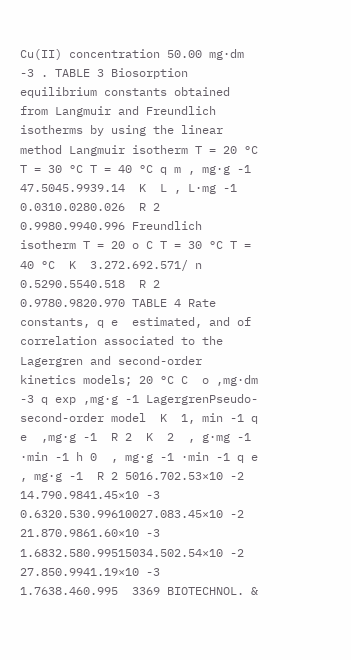Cu(II) concentration 50.00 mg·dm -3 . TABLE 3 Biosorption equilibrium constants obtained from Langmuir and Freundlich isotherms by using the linear method Langmuir isotherm T = 20 °C T = 30 °C T = 40 °C q m , mg·g -1 47.5045.9939.14  K  L , L·mg -1 0.0310.0280.026  R 2 0.9980.9940.996 Freundlich isotherm T = 20 o C T = 30 °C T = 40 °C  K  3.272.692.571/ n 0.5290.5540.518  R 2 0.9780.9820.970 TABLE 4 Rate constants, q e  estimated, and of correlation associated to the Lagergren and second-order kinetics models; 20 °C C  o ,mg·dm -3 q exp ,mg·g -1 LagergrenPseudo-second-order model  K  1, min -1 q e  ,mg·g -1  R 2  K  2  , g·mg -1 ·min -1 h 0  , mg·g -1 ·min -1 q e  , mg·g -1  R 2 5016.702.53×10 -2 14.790.9841.45×10 -3 0.6320.530.99610027.083.45×10 -2 21.870.9861.60×10 -3 1.6832.580.99515034.502.54×10 -2 27.850.9941.19×10 -3 1.7638.460.995  3369 BIOTECHNOL. &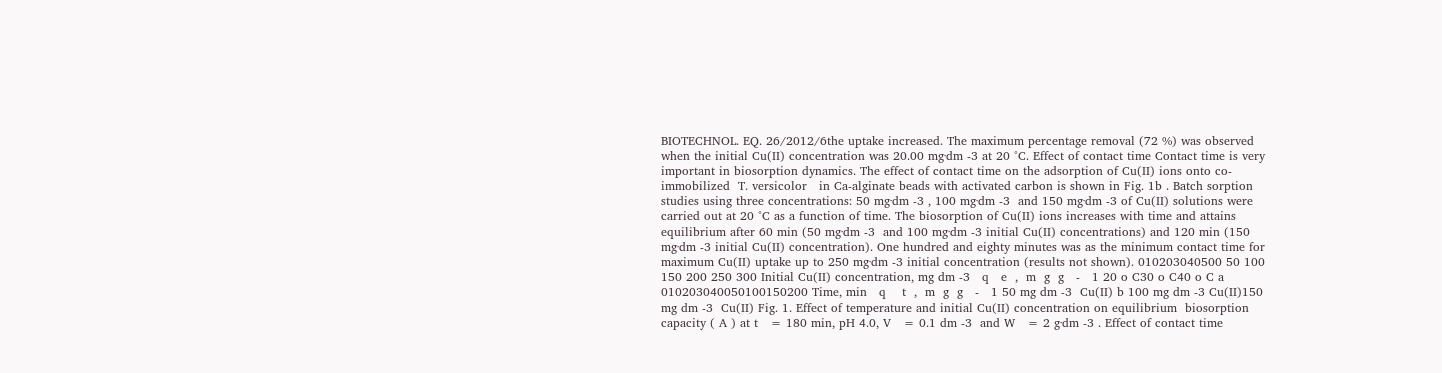BIOTECHNOL. EQ. 26/2012/6the uptake increased. The maximum percentage removal (72 %) was observed when the initial Cu(II) concentration was 20.00 mg·dm -3 at 20 °C. Effect of contact time Contact time is very important in biosorption dynamics. The effect of contact time on the adsorption of Cu(II) ions onto co-immobilized  T. versicolor   in Ca-alginate beads with activated carbon is shown in Fig. 1b . Batch sorption studies using three concentrations: 50 mg·dm -3 , 100 mg·dm -3  and 150 mg·dm -3 of Cu(II) solutions were carried out at 20 °C as a function of time. The biosorption of Cu(II) ions increases with time and attains equilibrium after 60 min (50 mg·dm -3  and 100 mg·dm -3 initial Cu(II) concentrations) and 120 min (150 mg·dm -3 initial Cu(II) concentration). One hundred and eighty minutes was as the minimum contact time for maximum Cu(II) uptake up to 250 mg·dm -3 initial concentration (results not shown). 010203040500 50 100 150 200 250 300 Initial Cu(II) concentration, mg dm -3   q   e  ,  m  g  g   -   1 20 o C30 o C40 o C a 010203040050100150200 Time, min   q    t  ,  m  g  g   -   1 50 mg dm -3  Cu(II) b 100 mg dm -3 Cu(II)150 mg dm -3  Cu(II) Fig. 1. Effect of temperature and initial Cu(II) concentration on equilibrium  biosorption capacity ( A ) at t   = 180 min, pH 4.0, V   = 0.1 dm -3  and W   = 2 g·dm -3 . Effect of contact time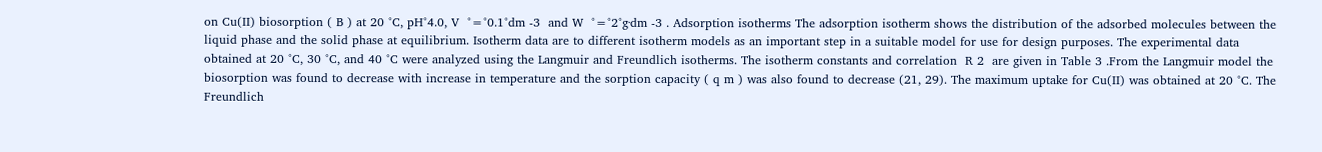on Cu(II) biosorption ( B ) at 20 °C, pH°4.0, V  °=°0.1°dm -3  and W  °=°2°g·dm -3 . Adsorption isotherms The adsorption isotherm shows the distribution of the adsorbed molecules between the liquid phase and the solid phase at equilibrium. Isotherm data are to different isotherm models as an important step in a suitable model for use for design purposes. The experimental data obtained at 20 °C, 30 °C, and 40 °C were analyzed using the Langmuir and Freundlich isotherms. The isotherm constants and correlation  R 2  are given in Table 3 .From the Langmuir model the biosorption was found to decrease with increase in temperature and the sorption capacity ( q m ) was also found to decrease (21, 29). The maximum uptake for Cu(II) was obtained at 20 °C. The Freundlich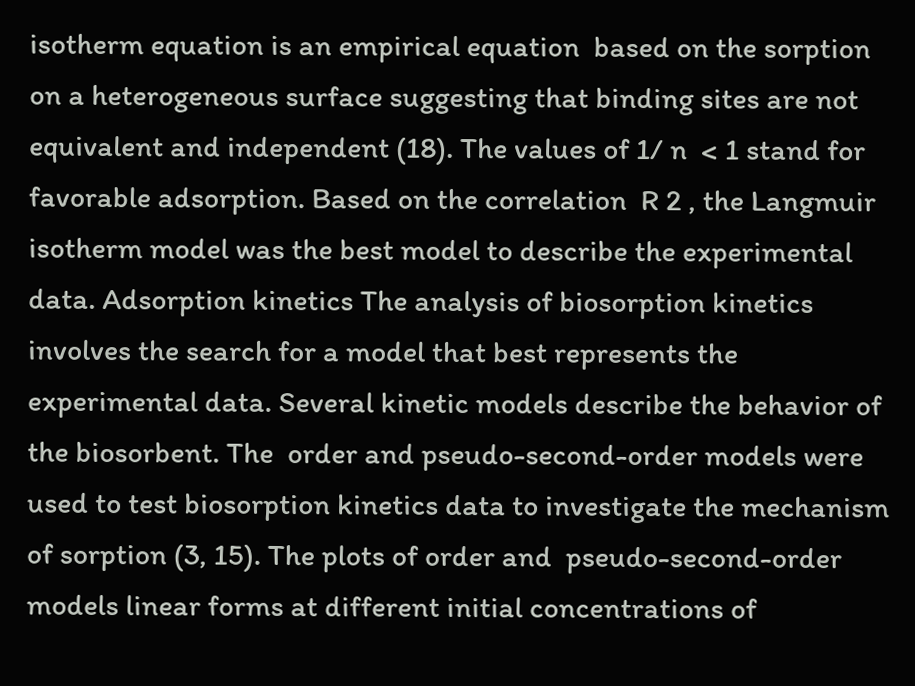isotherm equation is an empirical equation  based on the sorption on a heterogeneous surface suggesting that binding sites are not equivalent and independent (18). The values of 1/ n  < 1 stand for favorable adsorption. Based on the correlation  R 2 , the Langmuir isotherm model was the best model to describe the experimental data. Adsorption kinetics The analysis of biosorption kinetics involves the search for a model that best represents the experimental data. Several kinetic models describe the behavior of the biosorbent. The  order and pseudo-second-order models were used to test biosorption kinetics data to investigate the mechanism of sorption (3, 15). The plots of order and  pseudo-second-order models linear forms at different initial concentrations of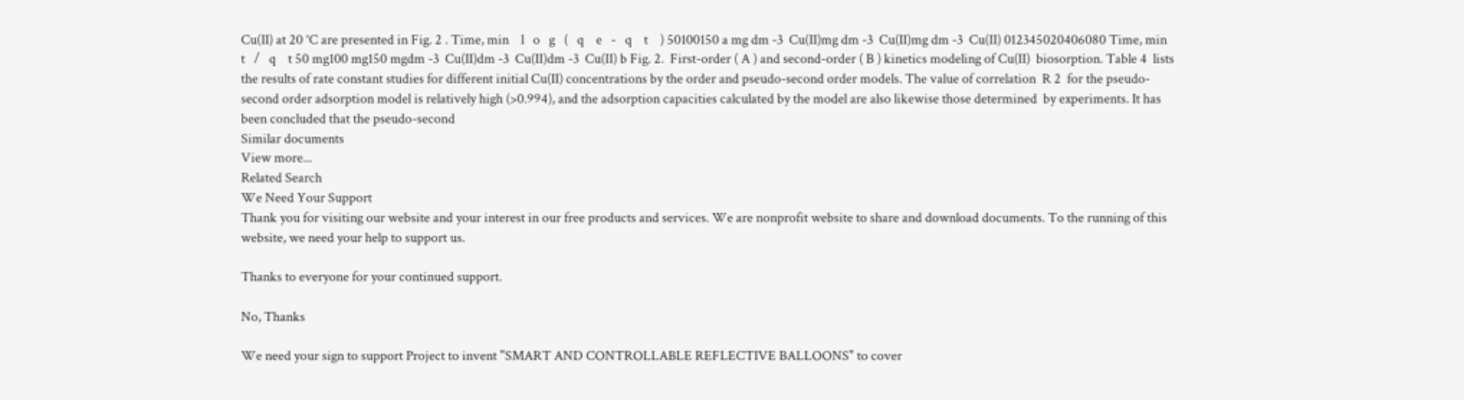Cu(II) at 20 °C are presented in Fig. 2 . Time, min    l   o   g   (   q    e   -   q    t    ) 50100150 a mg dm -3  Cu(II)mg dm -3  Cu(II)mg dm -3  Cu(II) 012345020406080 Time, min    t   /   q    t 50 mg100 mg150 mgdm -3  Cu(II)dm -3  Cu(II)dm -3  Cu(II) b Fig. 2.  First-order ( A ) and second-order ( B ) kinetics modeling of Cu(II)  biosorption. Table 4  lists the results of rate constant studies for different initial Cu(II) concentrations by the order and pseudo-second order models. The value of correlation  R 2  for the pseudo-second order adsorption model is relatively high (>0.994), and the adsorption capacities calculated by the model are also likewise those determined  by experiments. It has been concluded that the pseudo-second
Similar documents
View more...
Related Search
We Need Your Support
Thank you for visiting our website and your interest in our free products and services. We are nonprofit website to share and download documents. To the running of this website, we need your help to support us.

Thanks to everyone for your continued support.

No, Thanks

We need your sign to support Project to invent "SMART AND CONTROLLABLE REFLECTIVE BALLOONS" to cover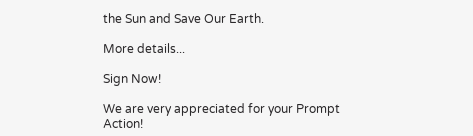the Sun and Save Our Earth.

More details...

Sign Now!

We are very appreciated for your Prompt Action!